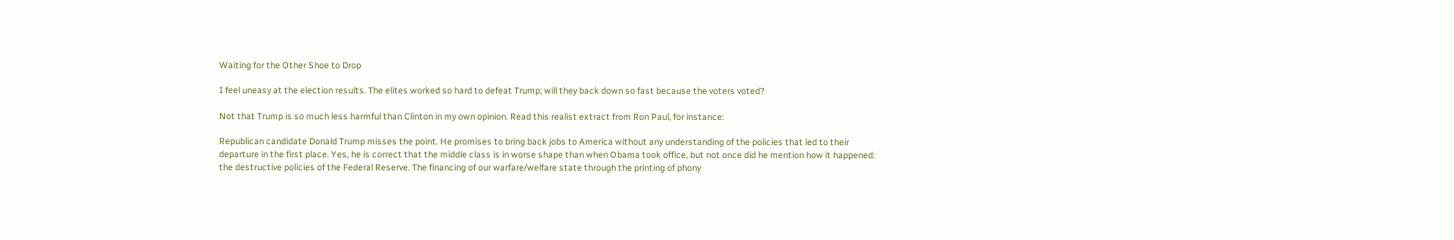Waiting for the Other Shoe to Drop

I feel uneasy at the election results. The elites worked so hard to defeat Trump; will they back down so fast because the voters voted?

Not that Trump is so much less harmful than Clinton in my own opinion. Read this realist extract from Ron Paul, for instance:

Republican candidate Donald Trump misses the point. He promises to bring back jobs to America without any understanding of the policies that led to their departure in the first place. Yes, he is correct that the middle class is in worse shape than when Obama took office, but not once did he mention how it happened: the destructive policies of the Federal Reserve. The financing of our warfare/welfare state through the printing of phony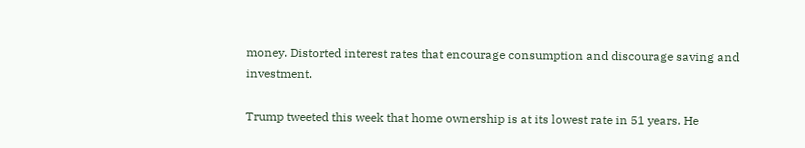money. Distorted interest rates that encourage consumption and discourage saving and investment.

Trump tweeted this week that home ownership is at its lowest rate in 51 years. He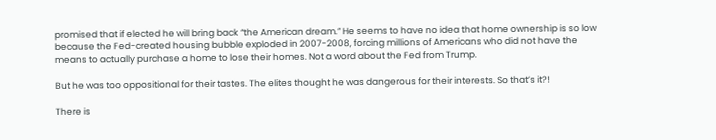promised that if elected he will bring back “the American dream.” He seems to have no idea that home ownership is so low because the Fed-created housing bubble exploded in 2007-2008, forcing millions of Americans who did not have the means to actually purchase a home to lose their homes. Not a word about the Fed from Trump.

But he was too oppositional for their tastes. The elites thought he was dangerous for their interests. So that’s it?!

There is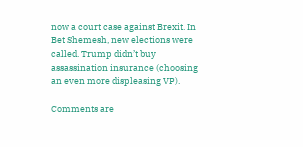now a court case against Brexit. In Bet Shemesh, new elections were called. Trump didn’t buy assassination insurance (choosing an even more displeasing VP).

Comments are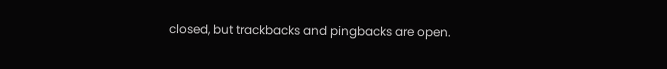closed, but trackbacks and pingbacks are open.